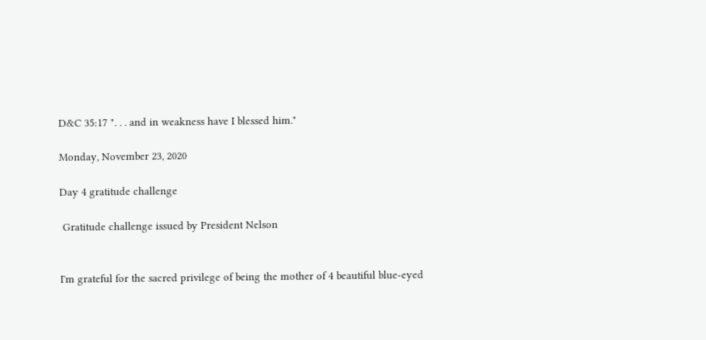D&C 35:17 ". . . and in weakness have I blessed him."

Monday, November 23, 2020

Day 4 gratitude challenge

 Gratitude challenge issued by President Nelson


I'm grateful for the sacred privilege of being the mother of 4 beautiful blue-eyed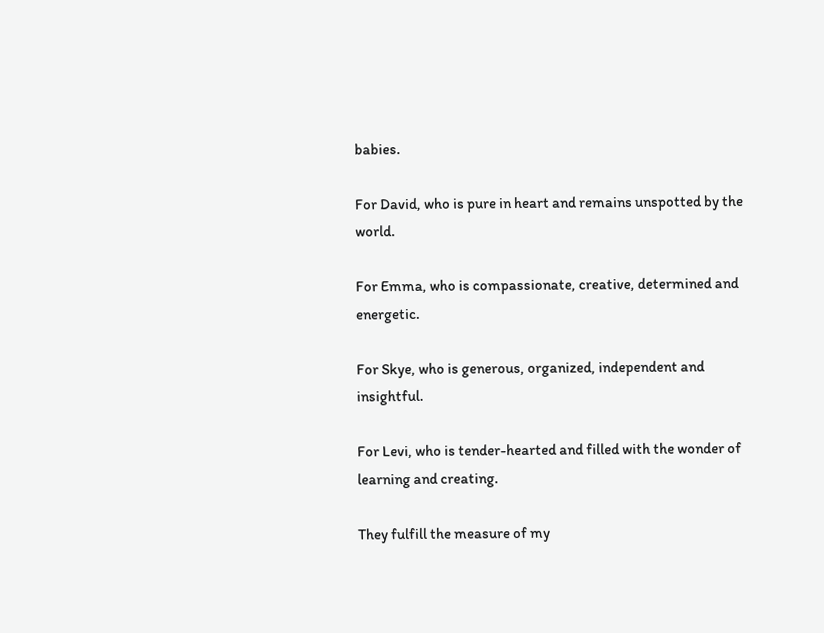babies.

For David, who is pure in heart and remains unspotted by the world.

For Emma, who is compassionate, creative, determined and energetic.

For Skye, who is generous, organized, independent and insightful.

For Levi, who is tender-hearted and filled with the wonder of learning and creating.

They fulfill the measure of my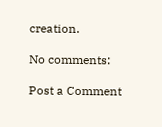creation.

No comments:

Post a Comment